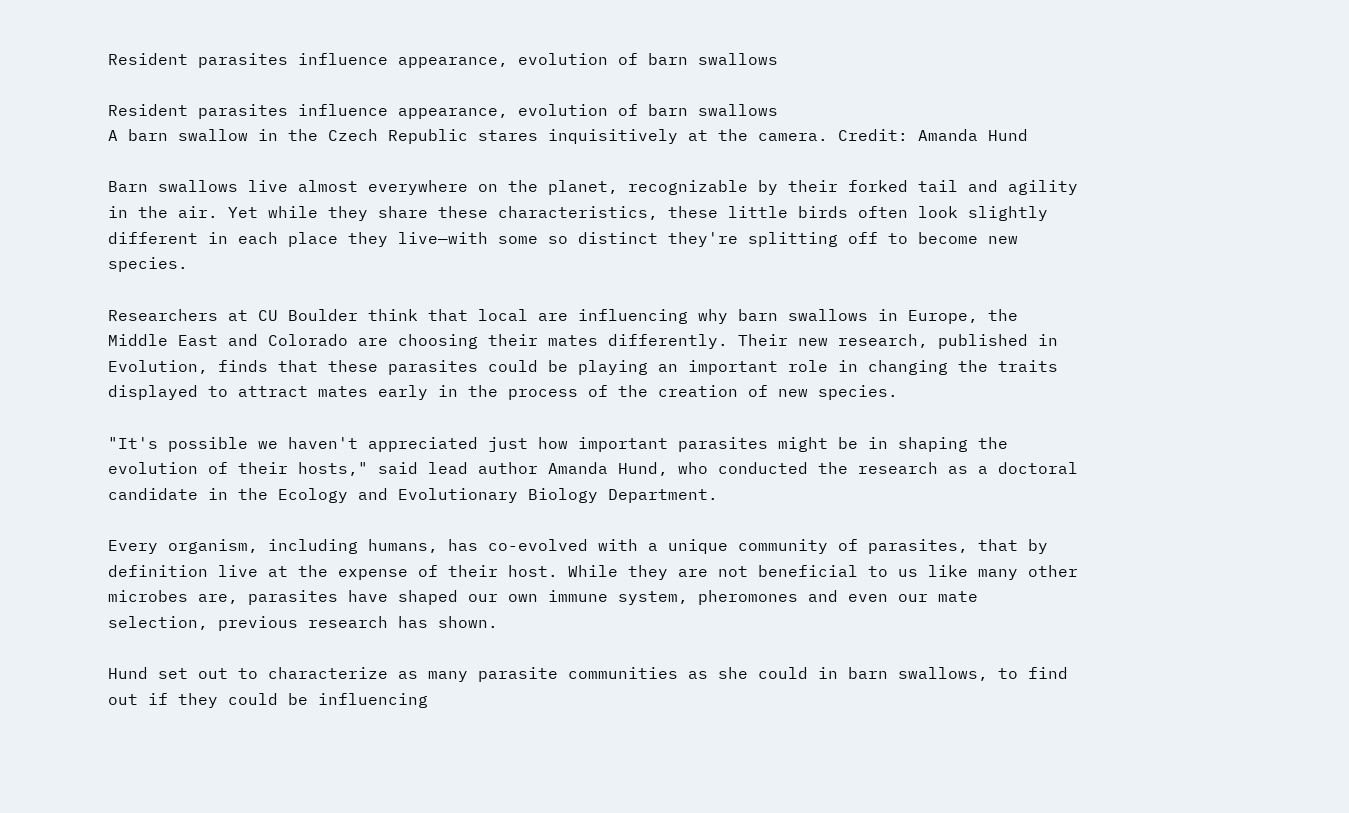Resident parasites influence appearance, evolution of barn swallows

Resident parasites influence appearance, evolution of barn swallows
A barn swallow in the Czech Republic stares inquisitively at the camera. Credit: Amanda Hund

Barn swallows live almost everywhere on the planet, recognizable by their forked tail and agility in the air. Yet while they share these characteristics, these little birds often look slightly different in each place they live—with some so distinct they're splitting off to become new species.

Researchers at CU Boulder think that local are influencing why barn swallows in Europe, the Middle East and Colorado are choosing their mates differently. Their new research, published in Evolution, finds that these parasites could be playing an important role in changing the traits displayed to attract mates early in the process of the creation of new species.

"It's possible we haven't appreciated just how important parasites might be in shaping the evolution of their hosts," said lead author Amanda Hund, who conducted the research as a doctoral candidate in the Ecology and Evolutionary Biology Department.

Every organism, including humans, has co-evolved with a unique community of parasites, that by definition live at the expense of their host. While they are not beneficial to us like many other microbes are, parasites have shaped our own immune system, pheromones and even our mate selection, previous research has shown.

Hund set out to characterize as many parasite communities as she could in barn swallows, to find out if they could be influencing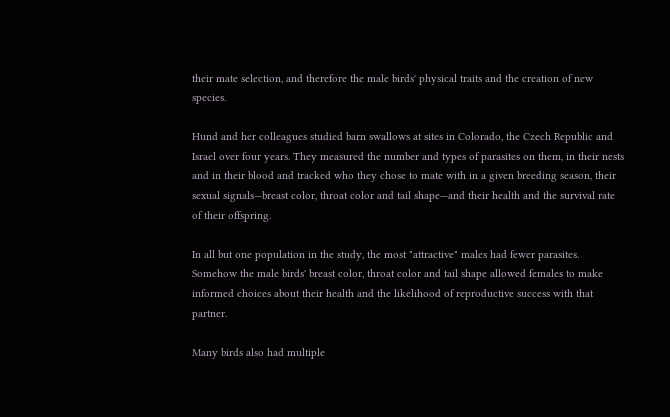their mate selection, and therefore the male birds' physical traits and the creation of new species.

Hund and her colleagues studied barn swallows at sites in Colorado, the Czech Republic and Israel over four years. They measured the number and types of parasites on them, in their nests and in their blood and tracked who they chose to mate with in a given breeding season, their sexual signals—breast color, throat color and tail shape—and their health and the survival rate of their offspring.

In all but one population in the study, the most "attractive" males had fewer parasites. Somehow the male birds' breast color, throat color and tail shape allowed females to make informed choices about their health and the likelihood of reproductive success with that partner.

Many birds also had multiple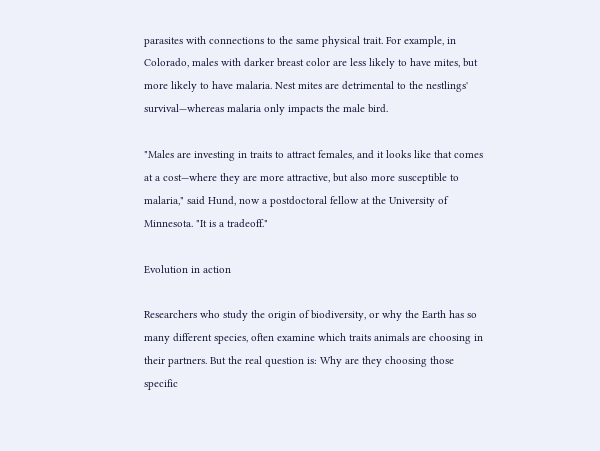parasites with connections to the same physical trait. For example, in Colorado, males with darker breast color are less likely to have mites, but more likely to have malaria. Nest mites are detrimental to the nestlings' survival—whereas malaria only impacts the male bird.

"Males are investing in traits to attract females, and it looks like that comes at a cost—where they are more attractive, but also more susceptible to malaria," said Hund, now a postdoctoral fellow at the University of Minnesota. "It is a tradeoff."

Evolution in action

Researchers who study the origin of biodiversity, or why the Earth has so many different species, often examine which traits animals are choosing in their partners. But the real question is: Why are they choosing those specific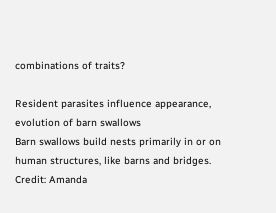combinations of traits?

Resident parasites influence appearance, evolution of barn swallows
Barn swallows build nests primarily in or on human structures, like barns and bridges. Credit: Amanda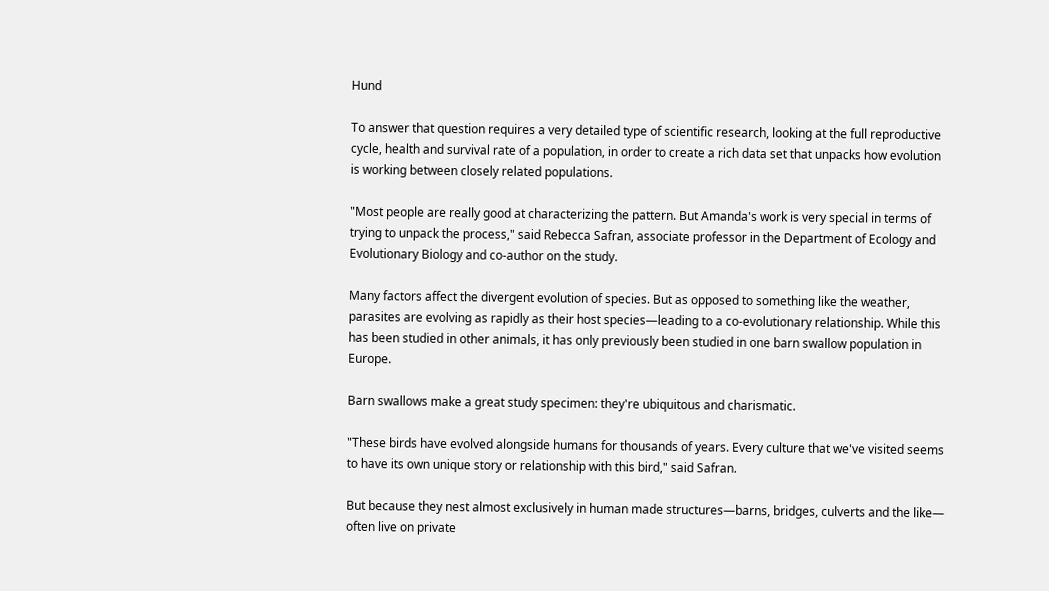Hund

To answer that question requires a very detailed type of scientific research, looking at the full reproductive cycle, health and survival rate of a population, in order to create a rich data set that unpacks how evolution is working between closely related populations.

"Most people are really good at characterizing the pattern. But Amanda's work is very special in terms of trying to unpack the process," said Rebecca Safran, associate professor in the Department of Ecology and Evolutionary Biology and co-author on the study.

Many factors affect the divergent evolution of species. But as opposed to something like the weather, parasites are evolving as rapidly as their host species—leading to a co-evolutionary relationship. While this has been studied in other animals, it has only previously been studied in one barn swallow population in Europe.

Barn swallows make a great study specimen: they're ubiquitous and charismatic.

"These birds have evolved alongside humans for thousands of years. Every culture that we've visited seems to have its own unique story or relationship with this bird," said Safran.

But because they nest almost exclusively in human made structures—barns, bridges, culverts and the like— often live on private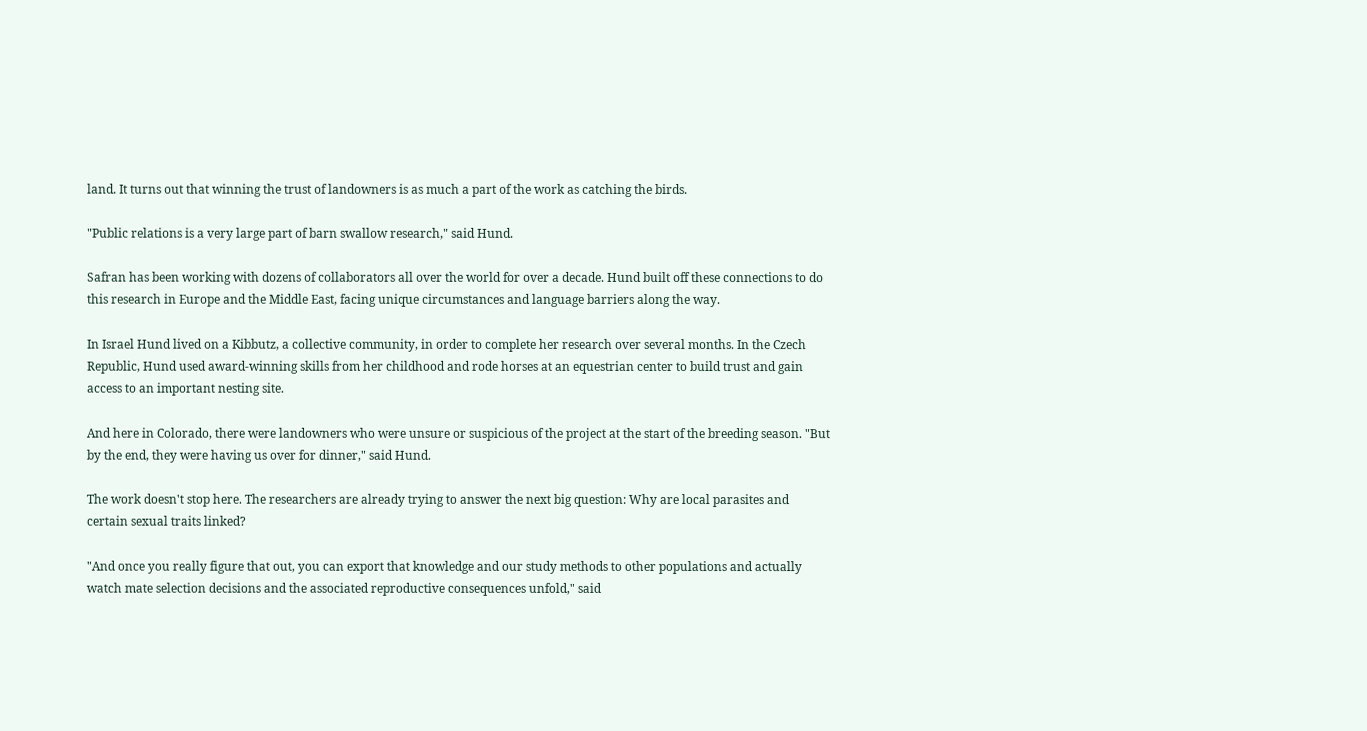land. It turns out that winning the trust of landowners is as much a part of the work as catching the birds.

"Public relations is a very large part of barn swallow research," said Hund.

Safran has been working with dozens of collaborators all over the world for over a decade. Hund built off these connections to do this research in Europe and the Middle East, facing unique circumstances and language barriers along the way.

In Israel Hund lived on a Kibbutz, a collective community, in order to complete her research over several months. In the Czech Republic, Hund used award-winning skills from her childhood and rode horses at an equestrian center to build trust and gain access to an important nesting site.

And here in Colorado, there were landowners who were unsure or suspicious of the project at the start of the breeding season. "But by the end, they were having us over for dinner," said Hund.

The work doesn't stop here. The researchers are already trying to answer the next big question: Why are local parasites and certain sexual traits linked?

"And once you really figure that out, you can export that knowledge and our study methods to other populations and actually watch mate selection decisions and the associated reproductive consequences unfold," said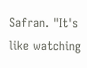Safran. "It's like watching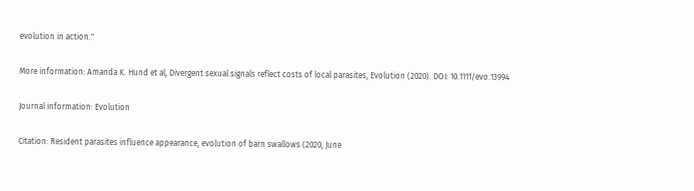evolution in action."

More information: Amanda K. Hund et al, Divergent sexual signals reflect costs of local parasites, Evolution (2020). DOI: 10.1111/evo.13994

Journal information: Evolution

Citation: Resident parasites influence appearance, evolution of barn swallows (2020, June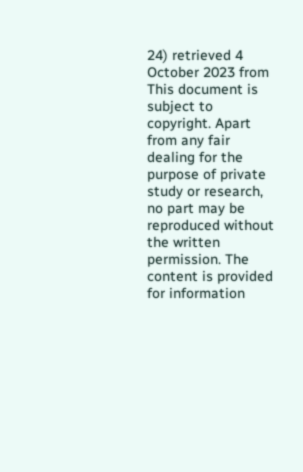24) retrieved 4 October 2023 from
This document is subject to copyright. Apart from any fair dealing for the purpose of private study or research, no part may be reproduced without the written permission. The content is provided for information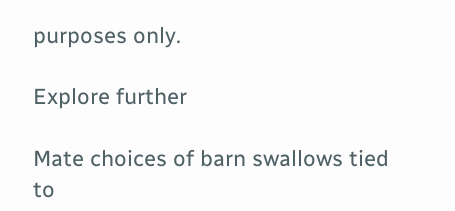purposes only.

Explore further

Mate choices of barn swallows tied to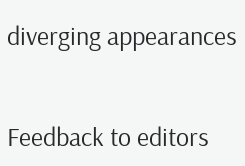diverging appearances


Feedback to editors